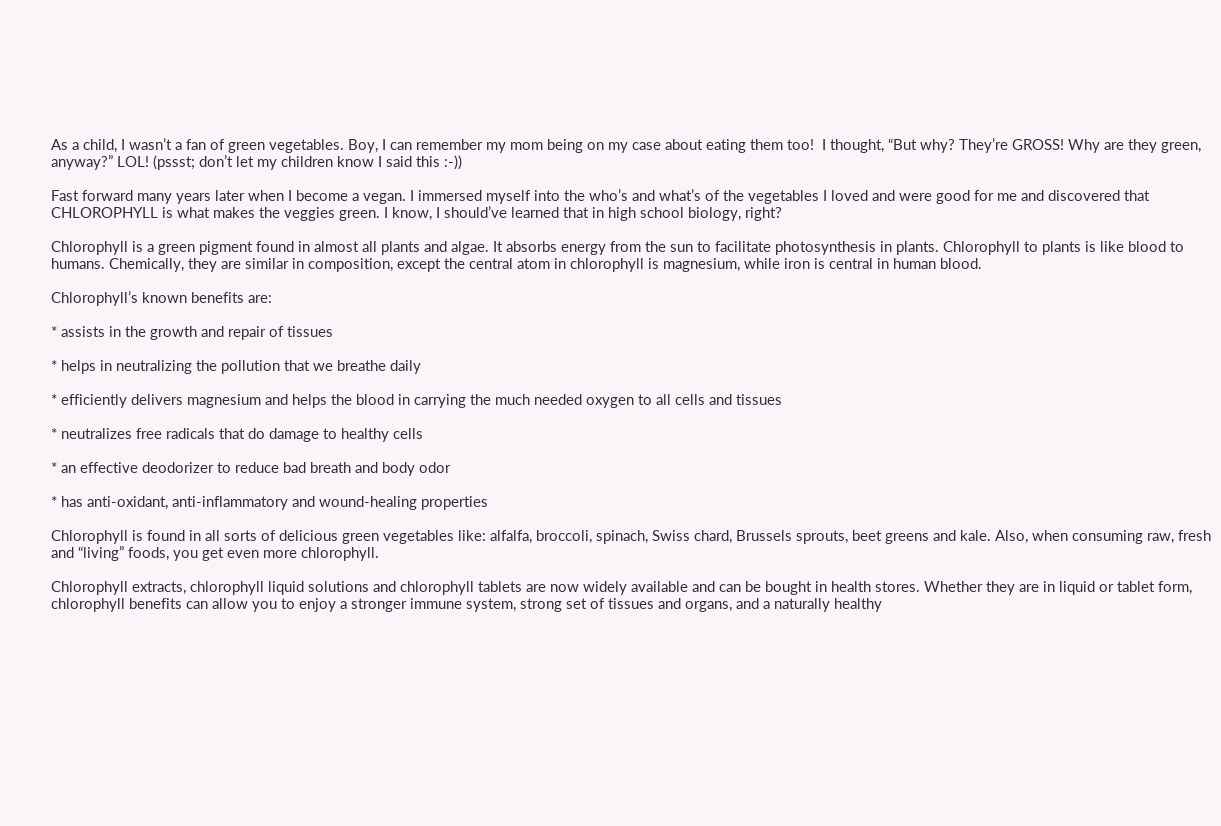As a child, I wasn’t a fan of green vegetables. Boy, I can remember my mom being on my case about eating them too!  I thought, “But why? They’re GROSS! Why are they green, anyway?” LOL! (pssst; don’t let my children know I said this :-))

Fast forward many years later when I become a vegan. I immersed myself into the who’s and what’s of the vegetables I loved and were good for me and discovered that CHLOROPHYLL is what makes the veggies green. I know, I should’ve learned that in high school biology, right?

Chlorophyll is a green pigment found in almost all plants and algae. It absorbs energy from the sun to facilitate photosynthesis in plants. Chlorophyll to plants is like blood to humans. Chemically, they are similar in composition, except the central atom in chlorophyll is magnesium, while iron is central in human blood.

Chlorophyll’s known benefits are:

* assists in the growth and repair of tissues

* helps in neutralizing the pollution that we breathe daily

* efficiently delivers magnesium and helps the blood in carrying the much needed oxygen to all cells and tissues

* neutralizes free radicals that do damage to healthy cells

* an effective deodorizer to reduce bad breath and body odor

* has anti-oxidant, anti-inflammatory and wound-healing properties

Chlorophyll is found in all sorts of delicious green vegetables like: alfalfa, broccoli, spinach, Swiss chard, Brussels sprouts, beet greens and kale. Also, when consuming raw, fresh and “living” foods, you get even more chlorophyll.

Chlorophyll extracts, chlorophyll liquid solutions and chlorophyll tablets are now widely available and can be bought in health stores. Whether they are in liquid or tablet form, chlorophyll benefits can allow you to enjoy a stronger immune system, strong set of tissues and organs, and a naturally healthy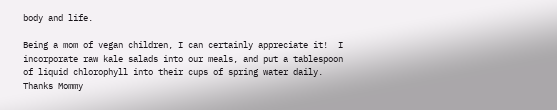body and life.

Being a mom of vegan children, I can certainly appreciate it!  I incorporate raw kale salads into our meals, and put a tablespoon of liquid chlorophyll into their cups of spring water daily. Thanks Mommy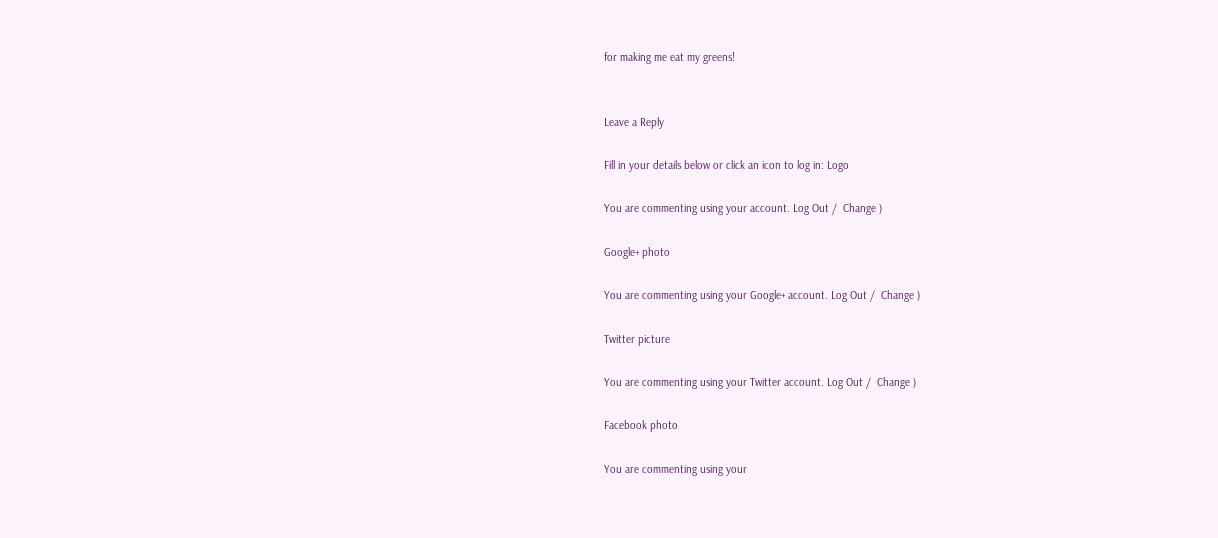for making me eat my greens!


Leave a Reply

Fill in your details below or click an icon to log in: Logo

You are commenting using your account. Log Out /  Change )

Google+ photo

You are commenting using your Google+ account. Log Out /  Change )

Twitter picture

You are commenting using your Twitter account. Log Out /  Change )

Facebook photo

You are commenting using your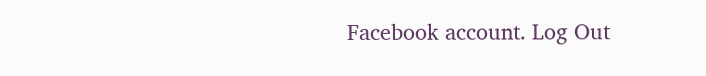Facebook account. Log Out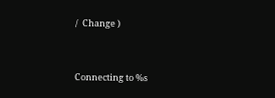/  Change )


Connecting to %s